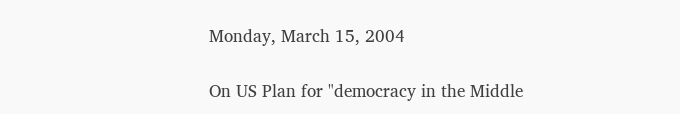Monday, March 15, 2004

On US Plan for "democracy in the Middle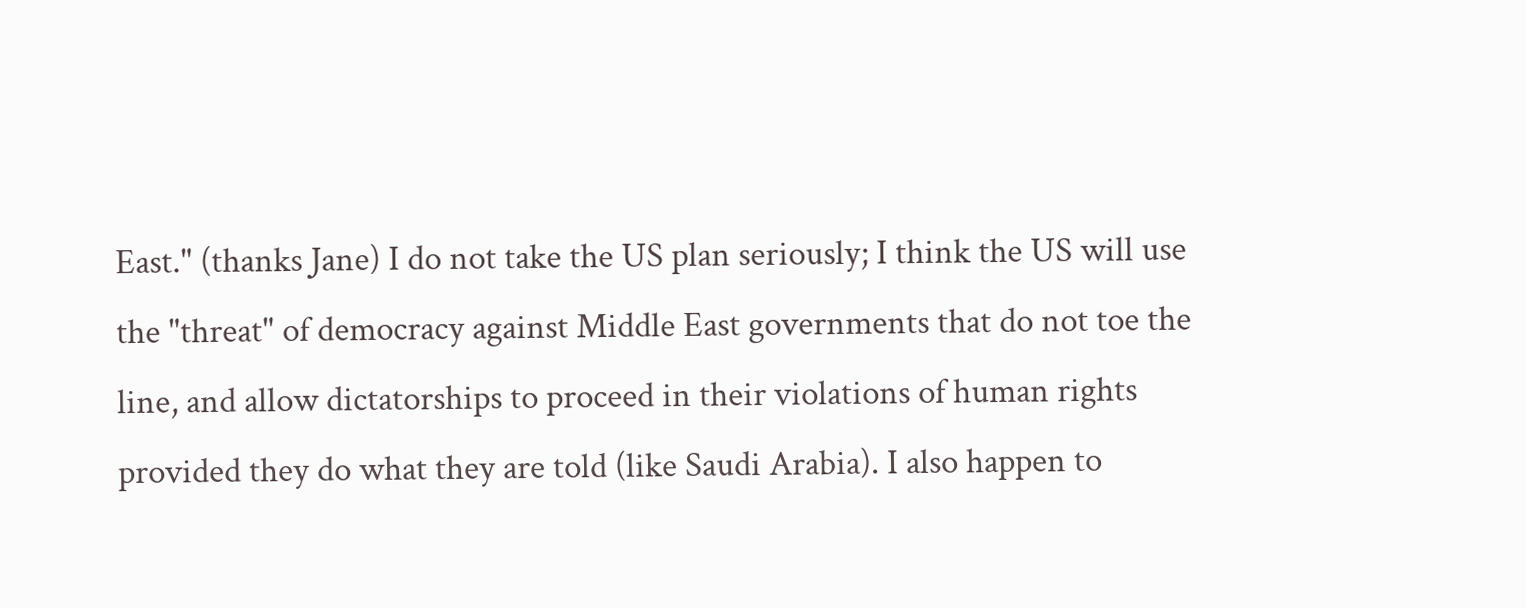East." (thanks Jane) I do not take the US plan seriously; I think the US will use the "threat" of democracy against Middle East governments that do not toe the line, and allow dictatorships to proceed in their violations of human rights provided they do what they are told (like Saudi Arabia). I also happen to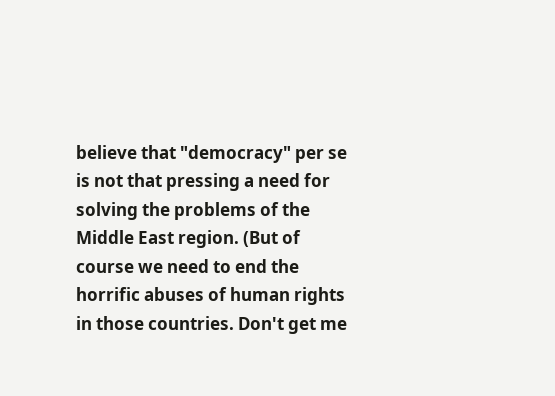believe that "democracy" per se is not that pressing a need for solving the problems of the Middle East region. (But of course we need to end the horrific abuses of human rights in those countries. Don't get me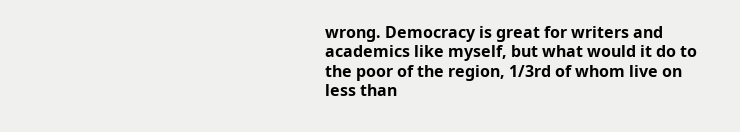wrong. Democracy is great for writers and academics like myself, but what would it do to the poor of the region, 1/3rd of whom live on less than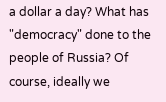a dollar a day? What has "democracy" done to the people of Russia? Of course, ideally we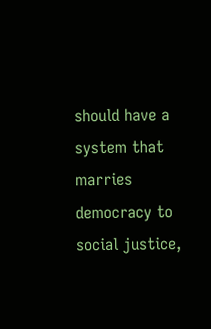should have a system that marries democracy to social justice,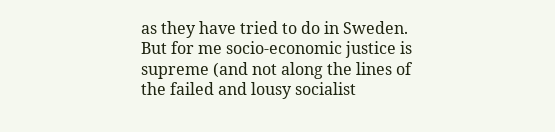as they have tried to do in Sweden. But for me socio-economic justice is supreme (and not along the lines of the failed and lousy socialist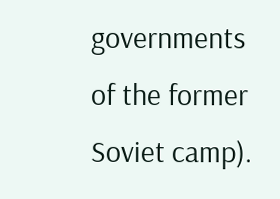governments of the former Soviet camp).